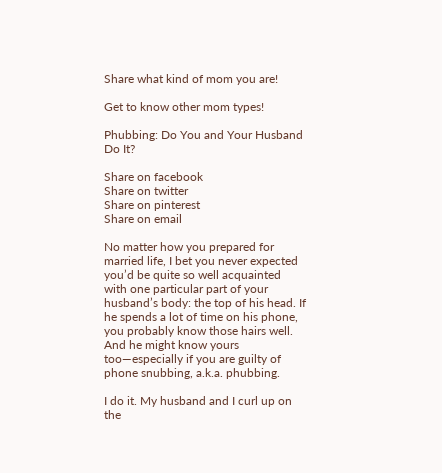Share what kind of mom you are!

Get to know other mom types!

Phubbing: Do You and Your Husband Do It?

Share on facebook
Share on twitter
Share on pinterest
Share on email

No matter how you prepared for married life, I bet you never expected you’d be quite so well acquainted with one particular part of your husband’s body: the top of his head. If he spends a lot of time on his phone, you probably know those hairs well. And he might know yours too—especially if you are guilty of phone snubbing, a.k.a. phubbing.

I do it. My husband and I curl up on the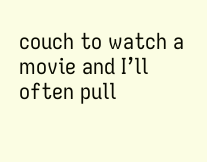couch to watch a movie and I’ll often pull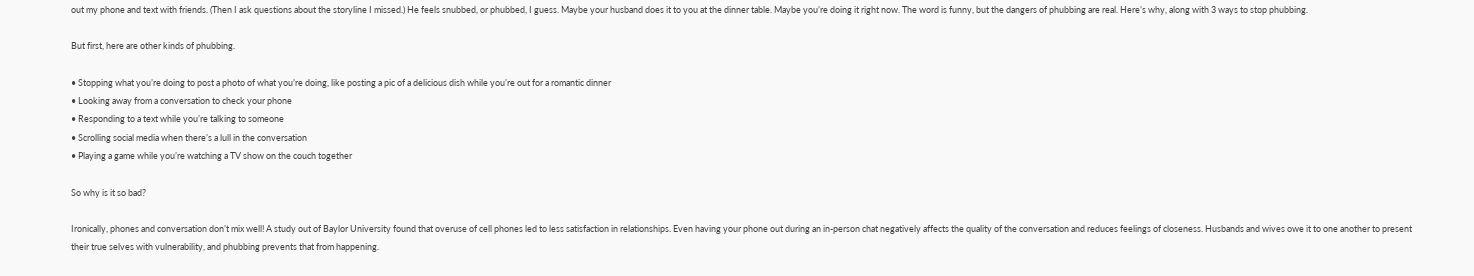out my phone and text with friends. (Then I ask questions about the storyline I missed.) He feels snubbed, or phubbed, I guess. Maybe your husband does it to you at the dinner table. Maybe you’re doing it right now. The word is funny, but the dangers of phubbing are real. Here’s why, along with 3 ways to stop phubbing.

But first, here are other kinds of phubbing.

• Stopping what you’re doing to post a photo of what you’re doing, like posting a pic of a delicious dish while you’re out for a romantic dinner
• Looking away from a conversation to check your phone
• Responding to a text while you’re talking to someone
• Scrolling social media when there’s a lull in the conversation
• Playing a game while you’re watching a TV show on the couch together

So why is it so bad?

Ironically, phones and conversation don’t mix well! A study out of Baylor University found that overuse of cell phones led to less satisfaction in relationships. Even having your phone out during an in-person chat negatively affects the quality of the conversation and reduces feelings of closeness. Husbands and wives owe it to one another to present their true selves with vulnerability, and phubbing prevents that from happening.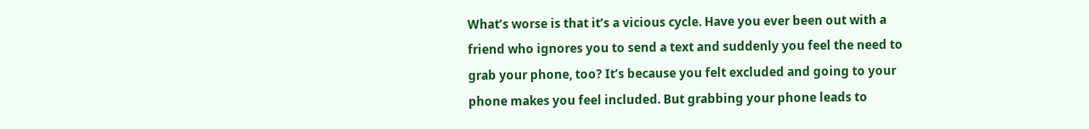What’s worse is that it’s a vicious cycle. Have you ever been out with a friend who ignores you to send a text and suddenly you feel the need to grab your phone, too? It’s because you felt excluded and going to your phone makes you feel included. But grabbing your phone leads to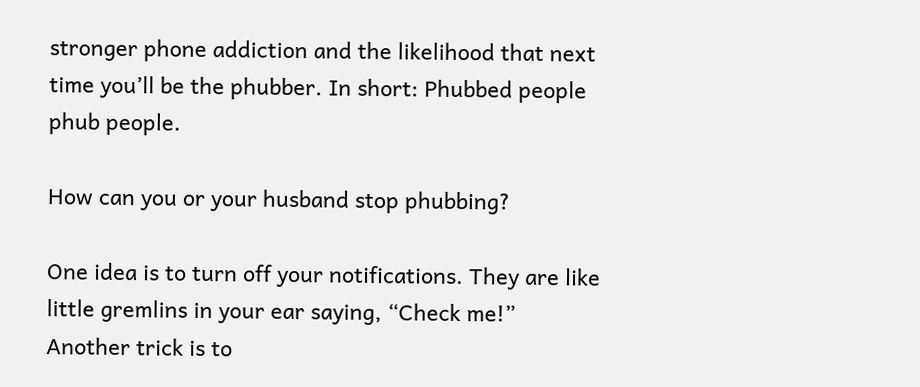stronger phone addiction and the likelihood that next time you’ll be the phubber. In short: Phubbed people phub people.

How can you or your husband stop phubbing?

One idea is to turn off your notifications. They are like little gremlins in your ear saying, “Check me!” Another trick is to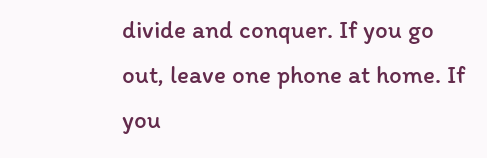divide and conquer. If you go out, leave one phone at home. If you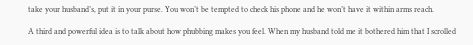take your husband’s, put it in your purse. You won’t be tempted to check his phone and he won’t have it within arms reach.

A third and powerful idea is to talk about how phubbing makes you feel. When my husband told me it bothered him that I scrolled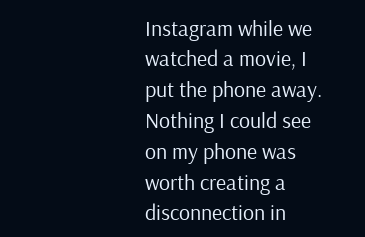Instagram while we watched a movie, I put the phone away. Nothing I could see on my phone was worth creating a disconnection in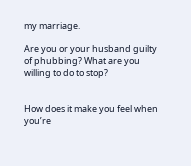my marriage.

Are you or your husband guilty of phubbing? What are you willing to do to stop?


How does it make you feel when you’re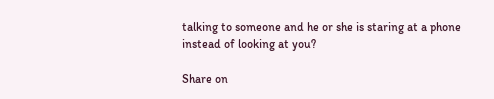talking to someone and he or she is staring at a phone instead of looking at you?

Share on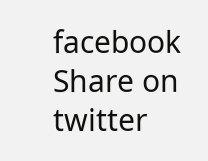facebook
Share on twitter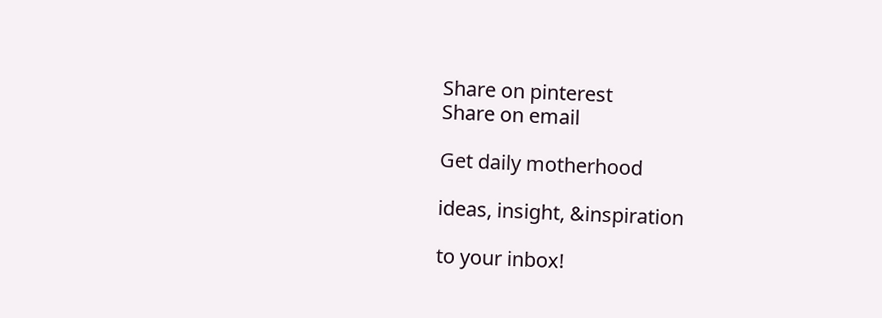Share on pinterest
Share on email

Get daily motherhood

ideas, insight, &inspiration

to your inbox!